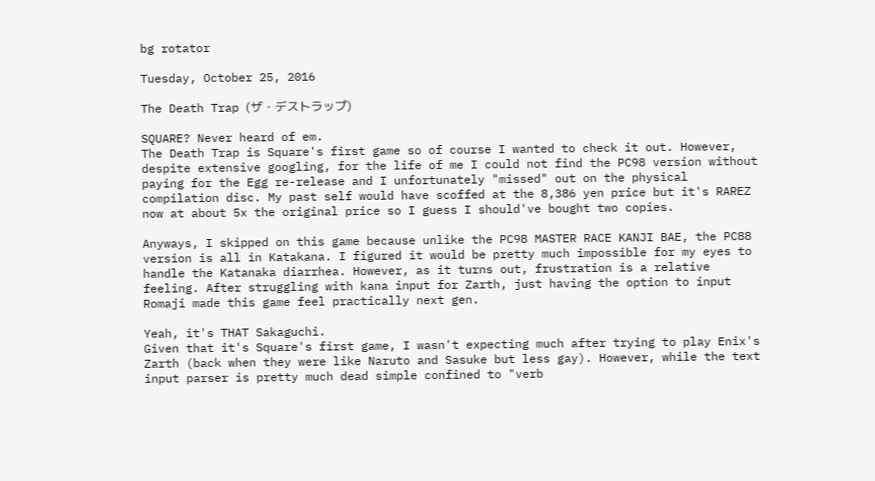bg rotator

Tuesday, October 25, 2016

The Death Trap (ザ・デストラップ)

SQUARE? Never heard of em.
The Death Trap is Square's first game so of course I wanted to check it out. However, despite extensive googling, for the life of me I could not find the PC98 version without paying for the Egg re-release and I unfortunately "missed" out on the physical compilation disc. My past self would have scoffed at the 8,386 yen price but it's RAREZ now at about 5x the original price so I guess I should've bought two copies.

Anyways, I skipped on this game because unlike the PC98 MASTER RACE KANJI BAE, the PC88 version is all in Katakana. I figured it would be pretty much impossible for my eyes to handle the Katanaka diarrhea. However, as it turns out, frustration is a relative feeling. After struggling with kana input for Zarth, just having the option to input Romaji made this game feel practically next gen.

Yeah, it's THAT Sakaguchi.
Given that it's Square's first game, I wasn't expecting much after trying to play Enix's Zarth (back when they were like Naruto and Sasuke but less gay). However, while the text input parser is pretty much dead simple confined to "verb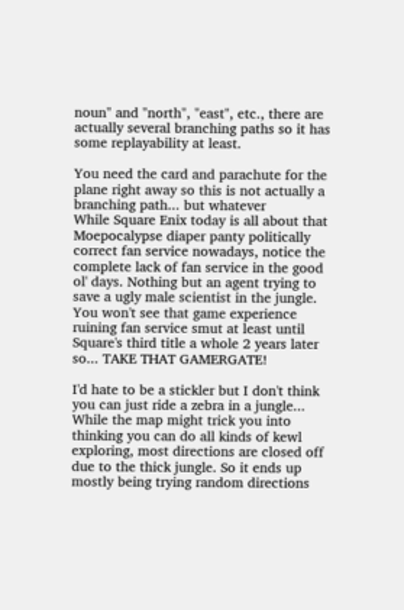noun" and "north", "east", etc., there are actually several branching paths so it has some replayability at least.

You need the card and parachute for the plane right away so this is not actually a branching path... but whatever
While Square Enix today is all about that Moepocalypse diaper panty politically correct fan service nowadays, notice the complete lack of fan service in the good ol' days. Nothing but an agent trying to save a ugly male scientist in the jungle. You won't see that game experience ruining fan service smut at least until Square's third title a whole 2 years later so... TAKE THAT GAMERGATE!

I'd hate to be a stickler but I don't think you can just ride a zebra in a jungle...
While the map might trick you into thinking you can do all kinds of kewl exploring, most directions are closed off due to the thick jungle. So it ends up mostly being trying random directions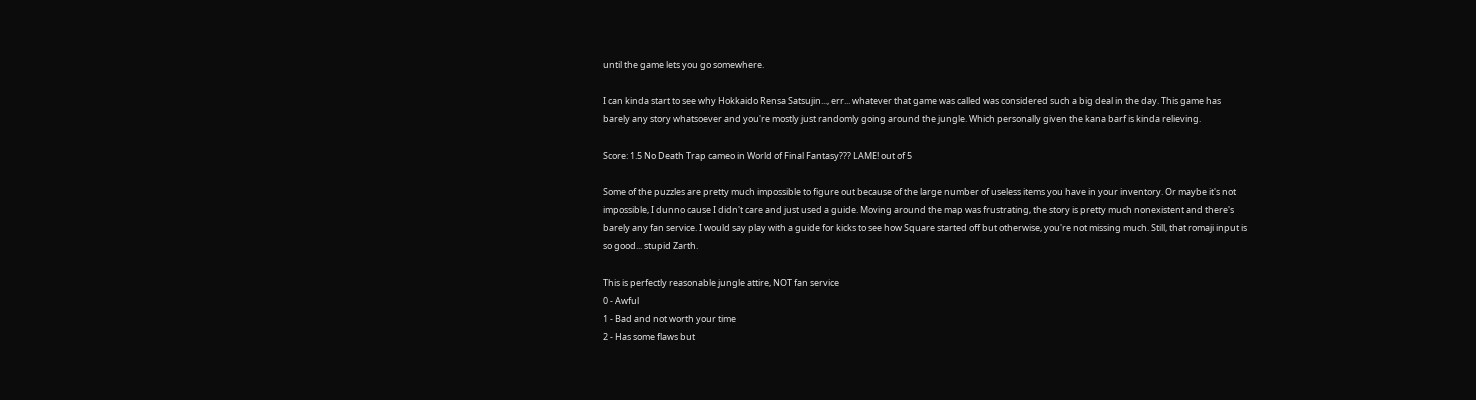until the game lets you go somewhere.

I can kinda start to see why Hokkaido Rensa Satsujin..., err... whatever that game was called was considered such a big deal in the day. This game has barely any story whatsoever and you're mostly just randomly going around the jungle. Which personally given the kana barf is kinda relieving.

Score: 1.5 No Death Trap cameo in World of Final Fantasy??? LAME! out of 5

Some of the puzzles are pretty much impossible to figure out because of the large number of useless items you have in your inventory. Or maybe it's not impossible, I dunno cause I didn't care and just used a guide. Moving around the map was frustrating, the story is pretty much nonexistent and there's barely any fan service. I would say play with a guide for kicks to see how Square started off but otherwise, you're not missing much. Still, that romaji input is so good... stupid Zarth.

This is perfectly reasonable jungle attire, NOT fan service
0 - Awful
1 - Bad and not worth your time
2 - Has some flaws but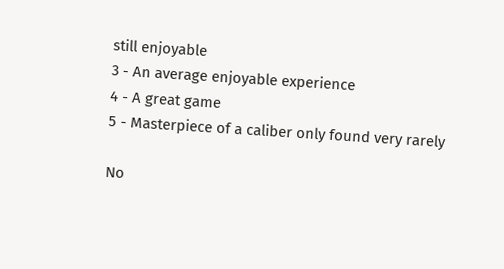still enjoyable
3 - An average enjoyable experience
4 - A great game
5 - Masterpiece of a caliber only found very rarely

No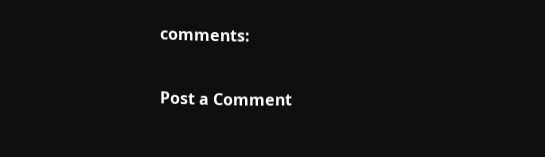comments:

Post a Comment